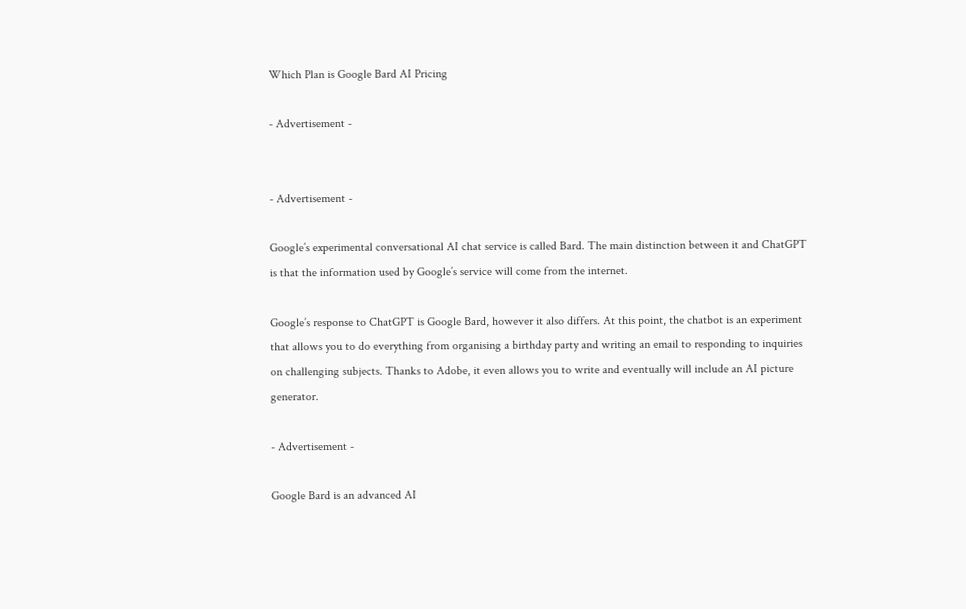Which Plan is Google Bard AI Pricing

- Advertisement -


- Advertisement -

Google’s experimental conversational AI chat service is called Bard. The main distinction between it and ChatGPT is that the information used by Google’s service will come from the internet.

Google’s response to ChatGPT is Google Bard, however it also differs. At this point, the chatbot is an experiment that allows you to do everything from organising a birthday party and writing an email to responding to inquiries on challenging subjects. Thanks to Adobe, it even allows you to write and eventually will include an AI picture generator.

- Advertisement -

Google Bard is an advanced AI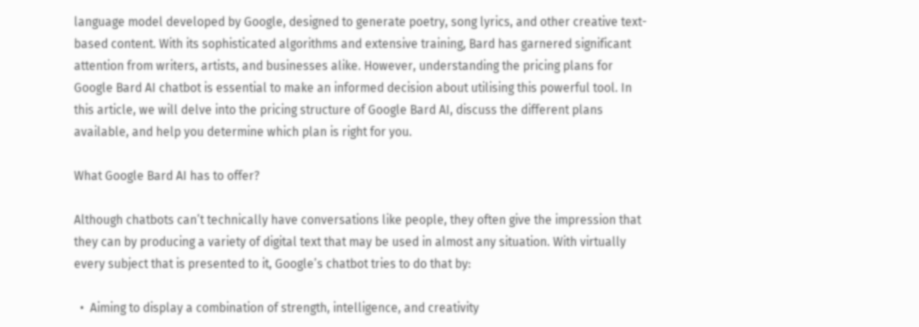language model developed by Google, designed to generate poetry, song lyrics, and other creative text-based content. With its sophisticated algorithms and extensive training, Bard has garnered significant attention from writers, artists, and businesses alike. However, understanding the pricing plans for Google Bard AI chatbot is essential to make an informed decision about utilising this powerful tool. In this article, we will delve into the pricing structure of Google Bard AI, discuss the different plans available, and help you determine which plan is right for you.

What Google Bard AI has to offer?

Although chatbots can’t technically have conversations like people, they often give the impression that they can by producing a variety of digital text that may be used in almost any situation. With virtually every subject that is presented to it, Google’s chatbot tries to do that by:

  •  Aiming to display a combination of strength, intelligence, and creativity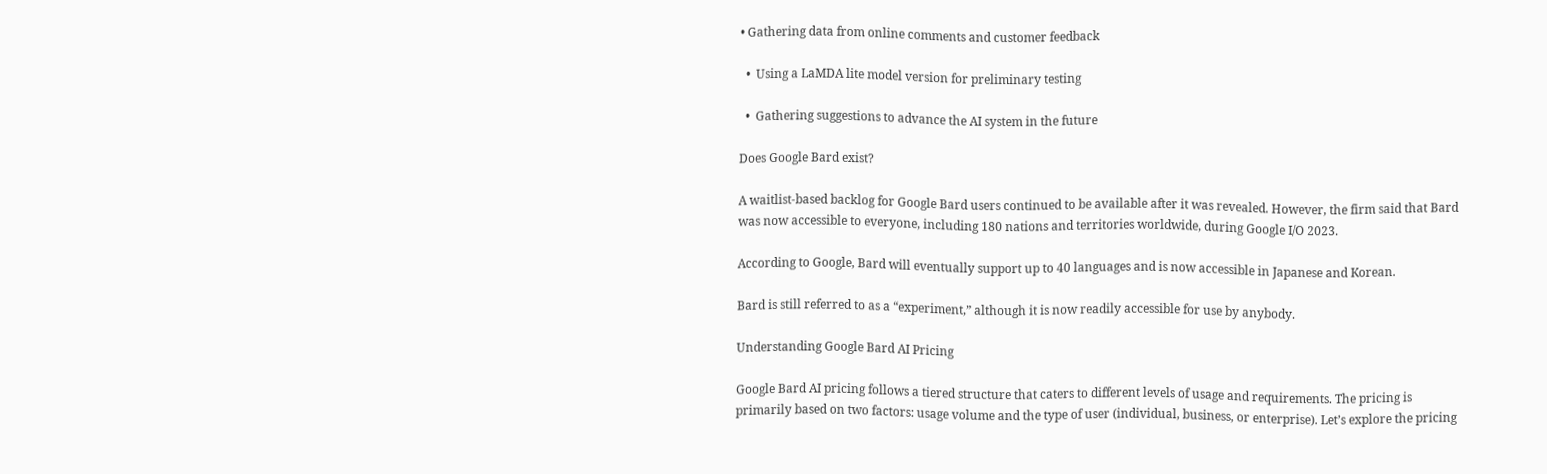• Gathering data from online comments and customer feedback

  •  Using a LaMDA lite model version for preliminary testing

  •  Gathering suggestions to advance the AI system in the future

Does Google Bard exist?

A waitlist-based backlog for Google Bard users continued to be available after it was revealed. However, the firm said that Bard was now accessible to everyone, including 180 nations and territories worldwide, during Google I/O 2023.

According to Google, Bard will eventually support up to 40 languages and is now accessible in Japanese and Korean.

Bard is still referred to as a “experiment,” although it is now readily accessible for use by anybody.

Understanding Google Bard AI Pricing

Google Bard AI pricing follows a tiered structure that caters to different levels of usage and requirements. The pricing is primarily based on two factors: usage volume and the type of user (individual, business, or enterprise). Let’s explore the pricing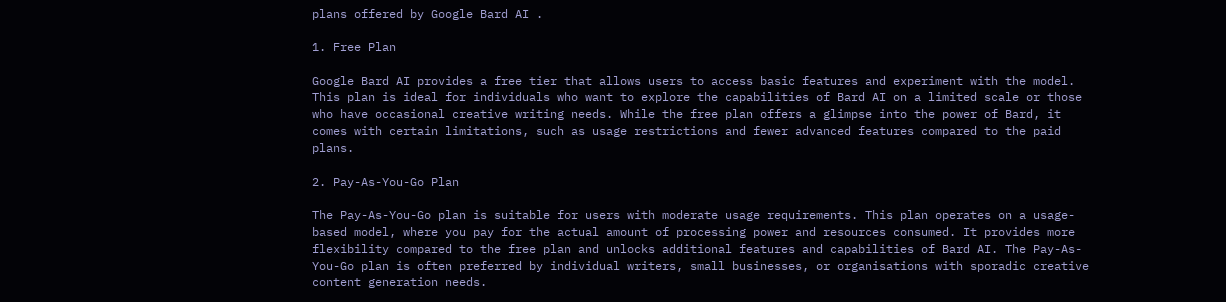plans offered by Google Bard AI .

1. Free Plan

Google Bard AI provides a free tier that allows users to access basic features and experiment with the model. This plan is ideal for individuals who want to explore the capabilities of Bard AI on a limited scale or those who have occasional creative writing needs. While the free plan offers a glimpse into the power of Bard, it comes with certain limitations, such as usage restrictions and fewer advanced features compared to the paid plans.

2. Pay-As-You-Go Plan

The Pay-As-You-Go plan is suitable for users with moderate usage requirements. This plan operates on a usage-based model, where you pay for the actual amount of processing power and resources consumed. It provides more flexibility compared to the free plan and unlocks additional features and capabilities of Bard AI. The Pay-As-You-Go plan is often preferred by individual writers, small businesses, or organisations with sporadic creative content generation needs.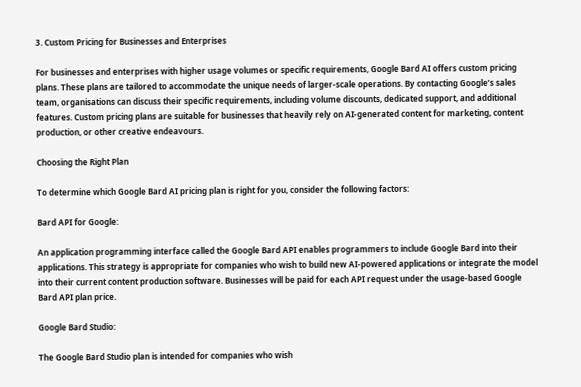3. Custom Pricing for Businesses and Enterprises

For businesses and enterprises with higher usage volumes or specific requirements, Google Bard AI offers custom pricing plans. These plans are tailored to accommodate the unique needs of larger-scale operations. By contacting Google’s sales team, organisations can discuss their specific requirements, including volume discounts, dedicated support, and additional features. Custom pricing plans are suitable for businesses that heavily rely on AI-generated content for marketing, content production, or other creative endeavours.

Choosing the Right Plan

To determine which Google Bard AI pricing plan is right for you, consider the following factors:

Bard API for Google:

An application programming interface called the Google Bard API enables programmers to include Google Bard into their applications. This strategy is appropriate for companies who wish to build new AI-powered applications or integrate the model into their current content production software. Businesses will be paid for each API request under the usage-based Google Bard API plan price.

Google Bard Studio:

The Google Bard Studio plan is intended for companies who wish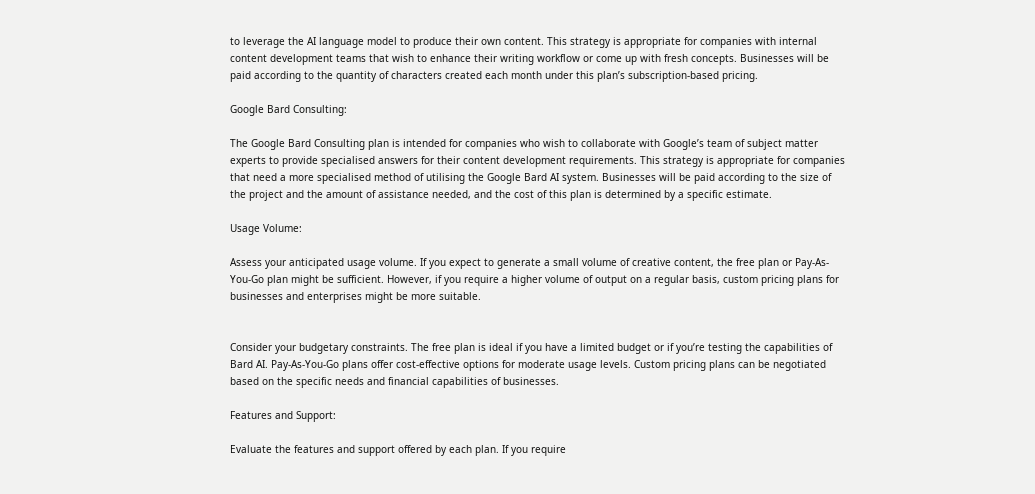to leverage the AI language model to produce their own content. This strategy is appropriate for companies with internal content development teams that wish to enhance their writing workflow or come up with fresh concepts. Businesses will be paid according to the quantity of characters created each month under this plan’s subscription-based pricing.

Google Bard Consulting:

The Google Bard Consulting plan is intended for companies who wish to collaborate with Google’s team of subject matter experts to provide specialised answers for their content development requirements. This strategy is appropriate for companies that need a more specialised method of utilising the Google Bard AI system. Businesses will be paid according to the size of the project and the amount of assistance needed, and the cost of this plan is determined by a specific estimate.

Usage Volume:

Assess your anticipated usage volume. If you expect to generate a small volume of creative content, the free plan or Pay-As-You-Go plan might be sufficient. However, if you require a higher volume of output on a regular basis, custom pricing plans for businesses and enterprises might be more suitable.


Consider your budgetary constraints. The free plan is ideal if you have a limited budget or if you’re testing the capabilities of Bard AI. Pay-As-You-Go plans offer cost-effective options for moderate usage levels. Custom pricing plans can be negotiated based on the specific needs and financial capabilities of businesses.

Features and Support:

Evaluate the features and support offered by each plan. If you require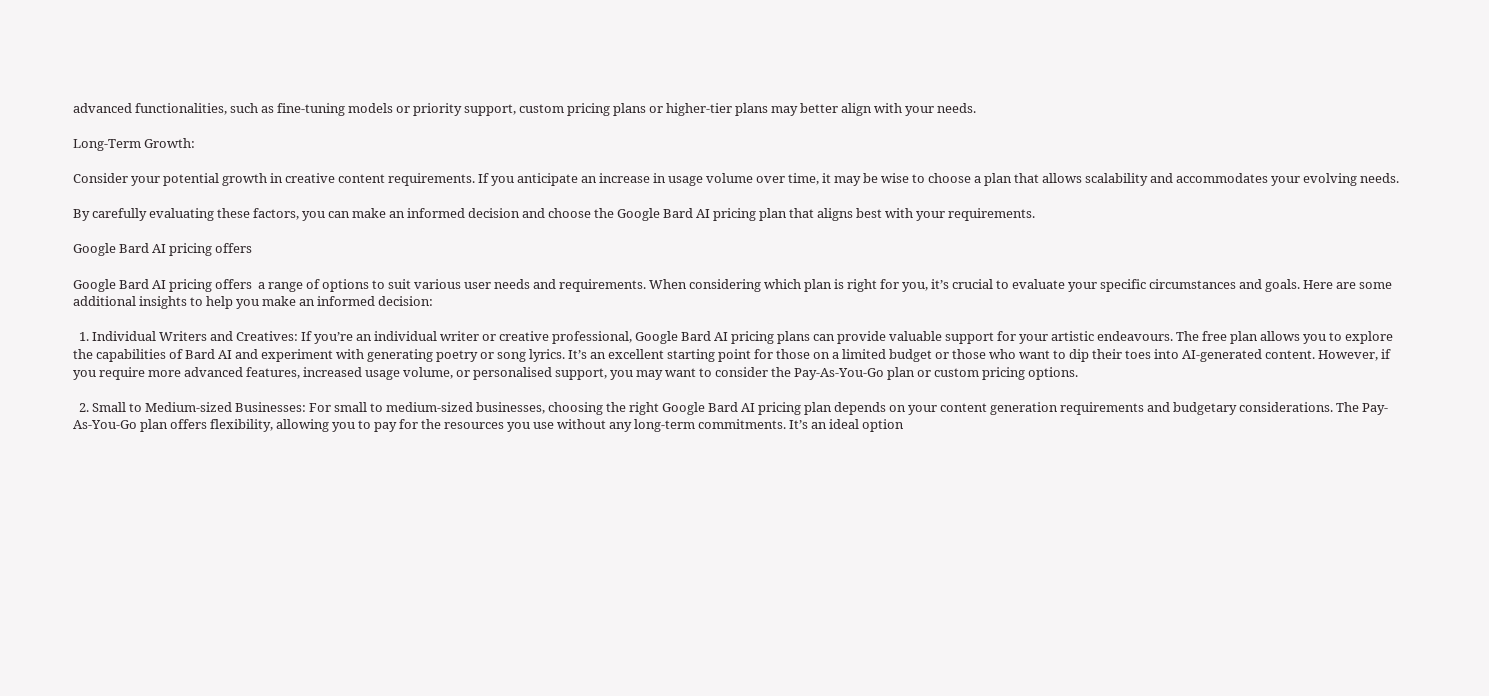advanced functionalities, such as fine-tuning models or priority support, custom pricing plans or higher-tier plans may better align with your needs.

Long-Term Growth:

Consider your potential growth in creative content requirements. If you anticipate an increase in usage volume over time, it may be wise to choose a plan that allows scalability and accommodates your evolving needs.

By carefully evaluating these factors, you can make an informed decision and choose the Google Bard AI pricing plan that aligns best with your requirements.

Google Bard AI pricing offers

Google Bard AI pricing offers  a range of options to suit various user needs and requirements. When considering which plan is right for you, it’s crucial to evaluate your specific circumstances and goals. Here are some additional insights to help you make an informed decision:

  1. Individual Writers and Creatives: If you’re an individual writer or creative professional, Google Bard AI pricing plans can provide valuable support for your artistic endeavours. The free plan allows you to explore the capabilities of Bard AI and experiment with generating poetry or song lyrics. It’s an excellent starting point for those on a limited budget or those who want to dip their toes into AI-generated content. However, if you require more advanced features, increased usage volume, or personalised support, you may want to consider the Pay-As-You-Go plan or custom pricing options.

  2. Small to Medium-sized Businesses: For small to medium-sized businesses, choosing the right Google Bard AI pricing plan depends on your content generation requirements and budgetary considerations. The Pay-As-You-Go plan offers flexibility, allowing you to pay for the resources you use without any long-term commitments. It’s an ideal option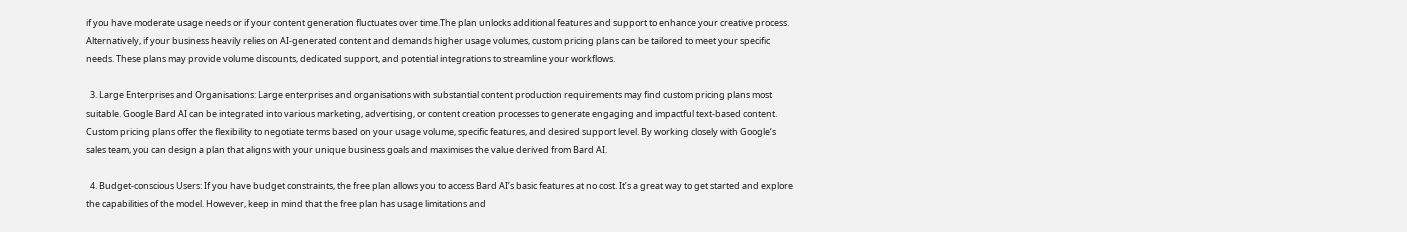if you have moderate usage needs or if your content generation fluctuates over time.The plan unlocks additional features and support to enhance your creative process. Alternatively, if your business heavily relies on AI-generated content and demands higher usage volumes, custom pricing plans can be tailored to meet your specific needs. These plans may provide volume discounts, dedicated support, and potential integrations to streamline your workflows.

  3. Large Enterprises and Organisations: Large enterprises and organisations with substantial content production requirements may find custom pricing plans most suitable. Google Bard AI can be integrated into various marketing, advertising, or content creation processes to generate engaging and impactful text-based content. Custom pricing plans offer the flexibility to negotiate terms based on your usage volume, specific features, and desired support level. By working closely with Google’s sales team, you can design a plan that aligns with your unique business goals and maximises the value derived from Bard AI.

  4. Budget-conscious Users: If you have budget constraints, the free plan allows you to access Bard AI’s basic features at no cost. It’s a great way to get started and explore the capabilities of the model. However, keep in mind that the free plan has usage limitations and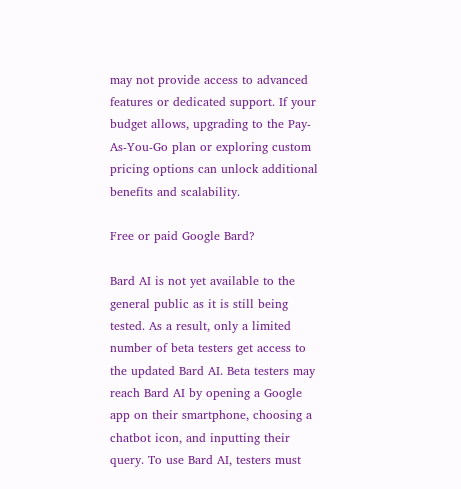may not provide access to advanced features or dedicated support. If your budget allows, upgrading to the Pay-As-You-Go plan or exploring custom pricing options can unlock additional benefits and scalability.

Free or paid Google Bard?

Bard AI is not yet available to the general public as it is still being tested. As a result, only a limited number of beta testers get access to the updated Bard AI. Beta testers may reach Bard AI by opening a Google app on their smartphone, choosing a chatbot icon, and inputting their query. To use Bard AI, testers must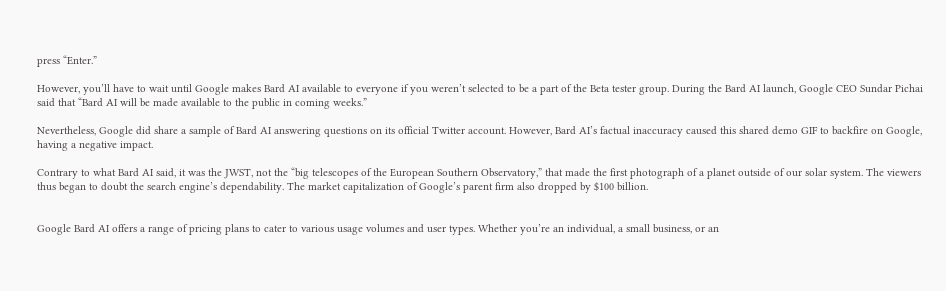press “Enter.”

However, you’ll have to wait until Google makes Bard AI available to everyone if you weren’t selected to be a part of the Beta tester group. During the Bard AI launch, Google CEO Sundar Pichai said that “Bard AI will be made available to the public in coming weeks.”

Nevertheless, Google did share a sample of Bard AI answering questions on its official Twitter account. However, Bard AI’s factual inaccuracy caused this shared demo GIF to backfire on Google, having a negative impact.

Contrary to what Bard AI said, it was the JWST, not the “big telescopes of the European Southern Observatory,” that made the first photograph of a planet outside of our solar system. The viewers thus began to doubt the search engine’s dependability. The market capitalization of Google’s parent firm also dropped by $100 billion.


Google Bard AI offers a range of pricing plans to cater to various usage volumes and user types. Whether you’re an individual, a small business, or an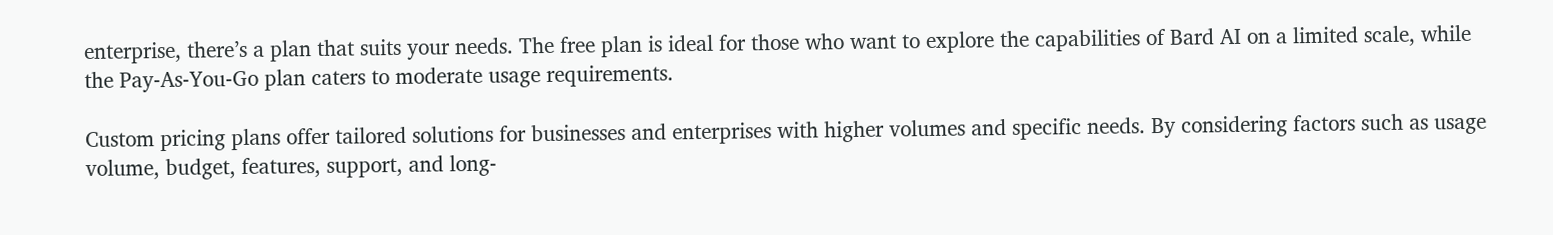enterprise, there’s a plan that suits your needs. The free plan is ideal for those who want to explore the capabilities of Bard AI on a limited scale, while the Pay-As-You-Go plan caters to moderate usage requirements.

Custom pricing plans offer tailored solutions for businesses and enterprises with higher volumes and specific needs. By considering factors such as usage volume, budget, features, support, and long-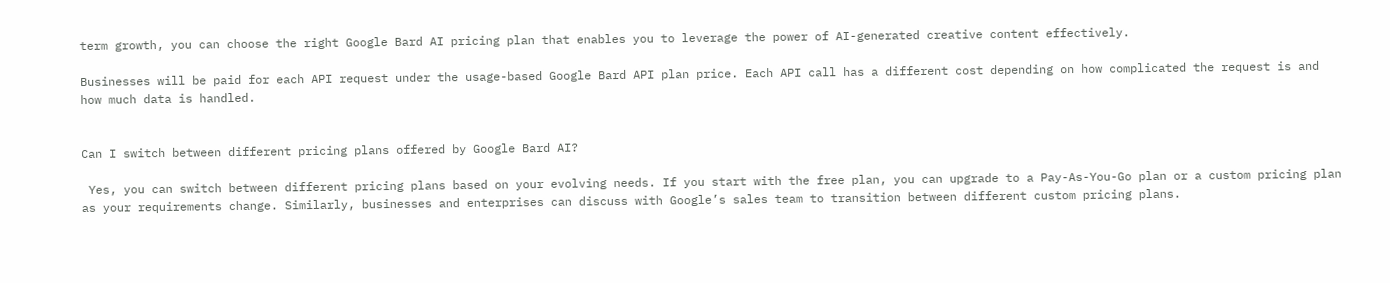term growth, you can choose the right Google Bard AI pricing plan that enables you to leverage the power of AI-generated creative content effectively.

Businesses will be paid for each API request under the usage-based Google Bard API plan price. Each API call has a different cost depending on how complicated the request is and how much data is handled.


Can I switch between different pricing plans offered by Google Bard AI?

 Yes, you can switch between different pricing plans based on your evolving needs. If you start with the free plan, you can upgrade to a Pay-As-You-Go plan or a custom pricing plan as your requirements change. Similarly, businesses and enterprises can discuss with Google’s sales team to transition between different custom pricing plans.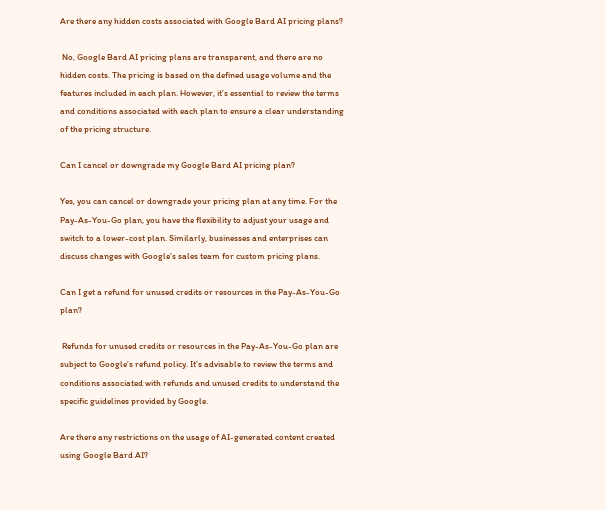Are there any hidden costs associated with Google Bard AI pricing plans?

 No, Google Bard AI pricing plans are transparent, and there are no hidden costs. The pricing is based on the defined usage volume and the features included in each plan. However, it’s essential to review the terms and conditions associated with each plan to ensure a clear understanding of the pricing structure.

Can I cancel or downgrade my Google Bard AI pricing plan?

Yes, you can cancel or downgrade your pricing plan at any time. For the Pay-As-You-Go plan, you have the flexibility to adjust your usage and switch to a lower-cost plan. Similarly, businesses and enterprises can discuss changes with Google’s sales team for custom pricing plans.

Can I get a refund for unused credits or resources in the Pay-As-You-Go plan?

 Refunds for unused credits or resources in the Pay-As-You-Go plan are subject to Google’s refund policy. It’s advisable to review the terms and conditions associated with refunds and unused credits to understand the specific guidelines provided by Google.

Are there any restrictions on the usage of AI-generated content created using Google Bard AI?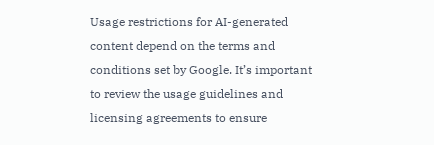Usage restrictions for AI-generated content depend on the terms and conditions set by Google. It’s important to review the usage guidelines and licensing agreements to ensure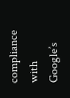compliance with Google’s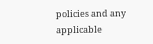policies and any applicable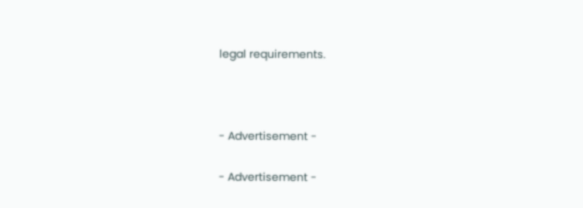legal requirements.



- Advertisement -

- Advertisement -